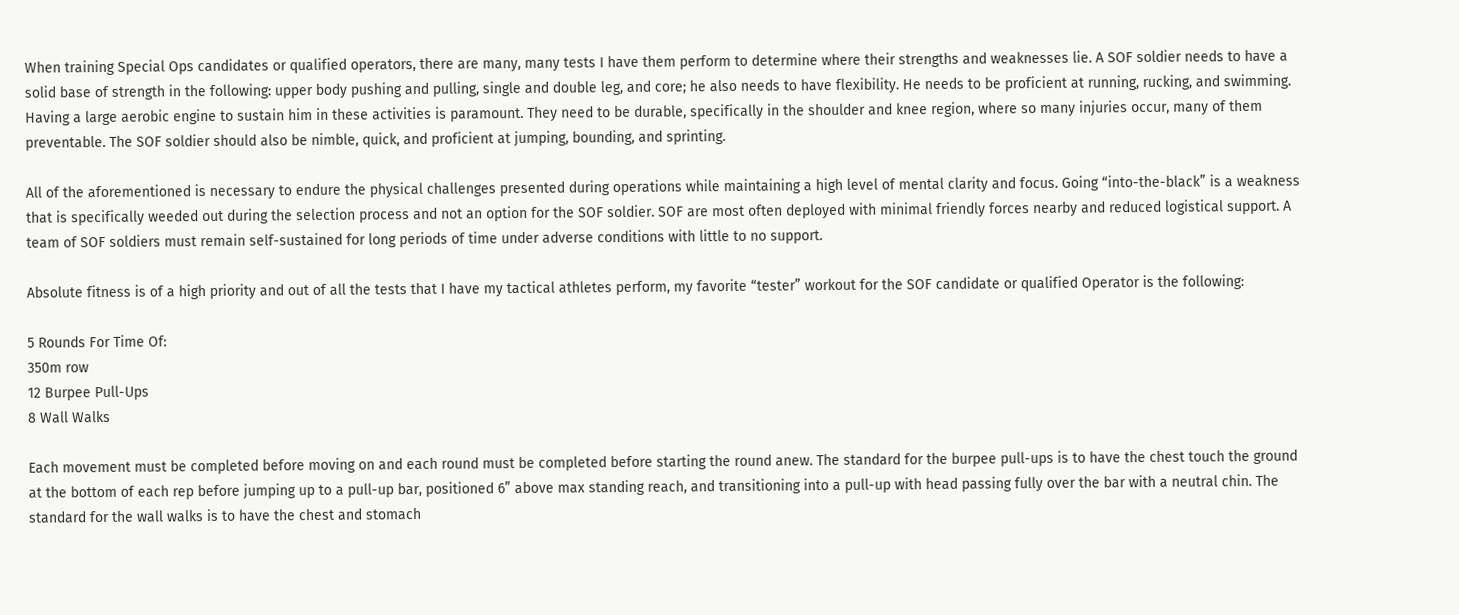When training Special Ops candidates or qualified operators, there are many, many tests I have them perform to determine where their strengths and weaknesses lie. A SOF soldier needs to have a solid base of strength in the following: upper body pushing and pulling, single and double leg, and core; he also needs to have flexibility. He needs to be proficient at running, rucking, and swimming. Having a large aerobic engine to sustain him in these activities is paramount. They need to be durable, specifically in the shoulder and knee region, where so many injuries occur, many of them preventable. The SOF soldier should also be nimble, quick, and proficient at jumping, bounding, and sprinting.

All of the aforementioned is necessary to endure the physical challenges presented during operations while maintaining a high level of mental clarity and focus. Going “into-the-black” is a weakness that is specifically weeded out during the selection process and not an option for the SOF soldier. SOF are most often deployed with minimal friendly forces nearby and reduced logistical support. A team of SOF soldiers must remain self-sustained for long periods of time under adverse conditions with little to no support.

Absolute fitness is of a high priority and out of all the tests that I have my tactical athletes perform, my favorite “tester” workout for the SOF candidate or qualified Operator is the following:

5 Rounds For Time Of:
350m row
12 Burpee Pull-Ups
8 Wall Walks

Each movement must be completed before moving on and each round must be completed before starting the round anew. The standard for the burpee pull-ups is to have the chest touch the ground at the bottom of each rep before jumping up to a pull-up bar, positioned 6” above max standing reach, and transitioning into a pull-up with head passing fully over the bar with a neutral chin. The standard for the wall walks is to have the chest and stomach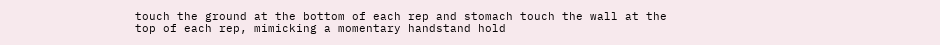touch the ground at the bottom of each rep and stomach touch the wall at the top of each rep, mimicking a momentary handstand hold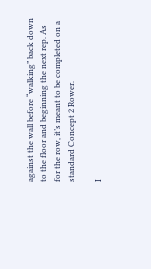against the wall before “walking” back down to the floor and beginning the next rep. As for the row, it’s meant to be completed on a standard Concept 2 Rower.

I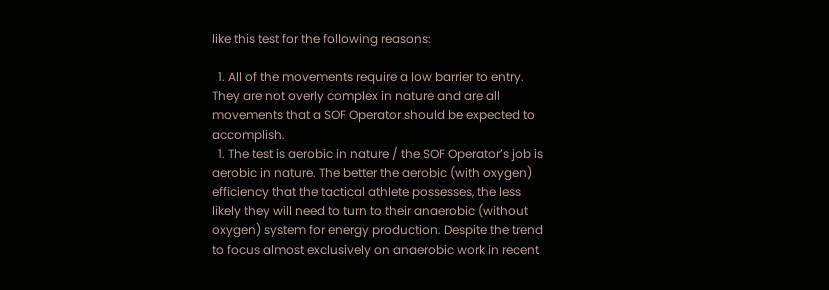like this test for the following reasons:

  1. All of the movements require a low barrier to entry. They are not overly complex in nature and are all movements that a SOF Operator should be expected to accomplish.
  1. The test is aerobic in nature / the SOF Operator’s job is aerobic in nature. The better the aerobic (with oxygen) efficiency that the tactical athlete possesses, the less likely they will need to turn to their anaerobic (without oxygen) system for energy production. Despite the trend to focus almost exclusively on anaerobic work in recent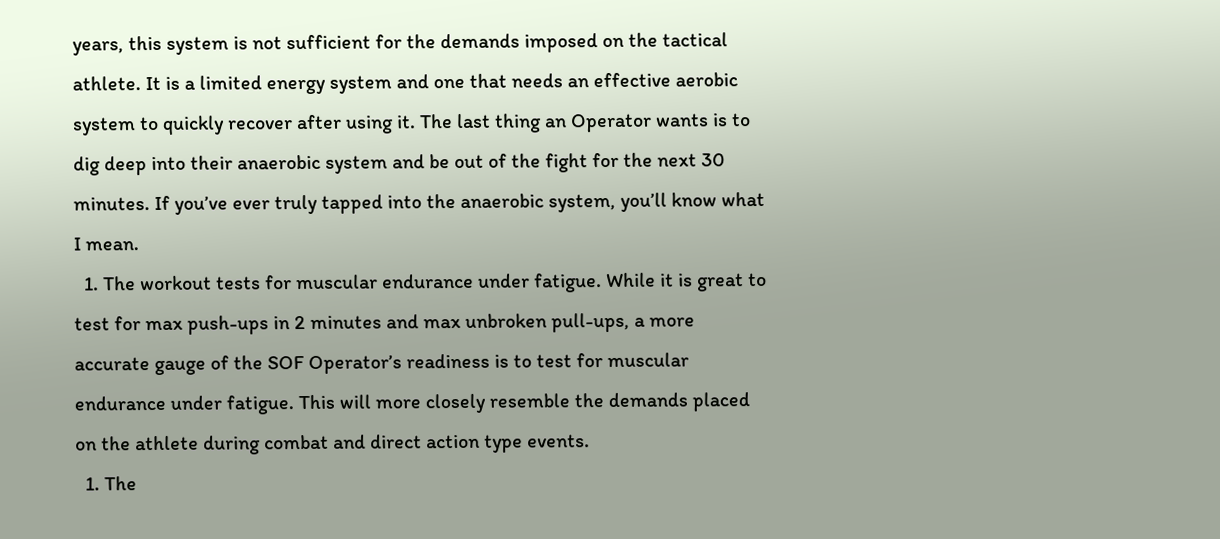years, this system is not sufficient for the demands imposed on the tactical athlete. It is a limited energy system and one that needs an effective aerobic system to quickly recover after using it. The last thing an Operator wants is to dig deep into their anaerobic system and be out of the fight for the next 30 minutes. If you’ve ever truly tapped into the anaerobic system, you’ll know what I mean.
  1. The workout tests for muscular endurance under fatigue. While it is great to test for max push-ups in 2 minutes and max unbroken pull-ups, a more accurate gauge of the SOF Operator’s readiness is to test for muscular endurance under fatigue. This will more closely resemble the demands placed on the athlete during combat and direct action type events.
  1. The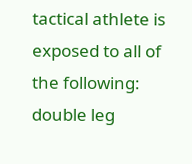tactical athlete is exposed to all of the following: double leg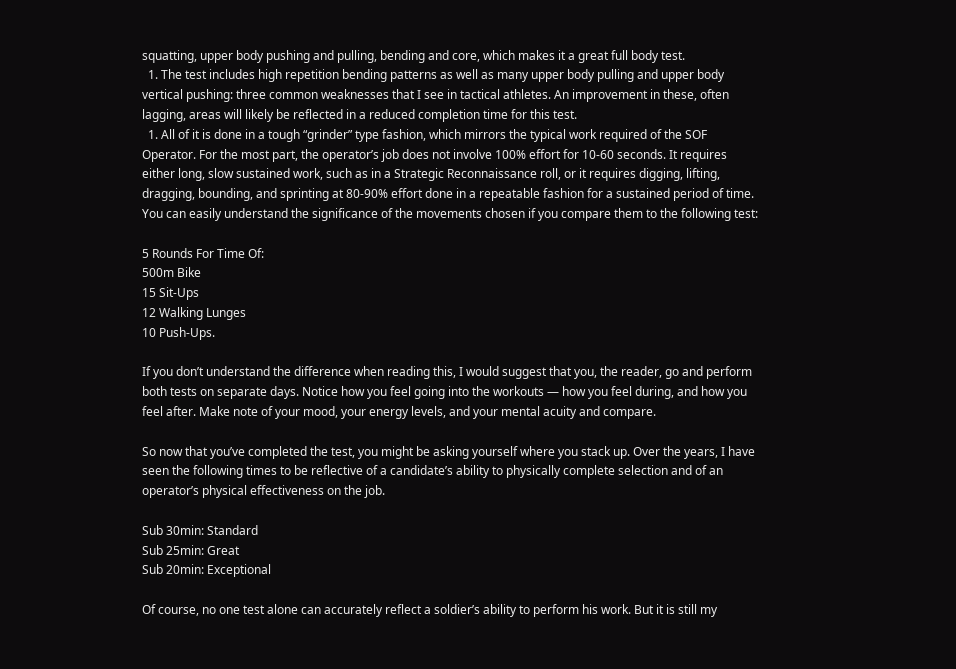squatting, upper body pushing and pulling, bending and core, which makes it a great full body test.
  1. The test includes high repetition bending patterns as well as many upper body pulling and upper body vertical pushing: three common weaknesses that I see in tactical athletes. An improvement in these, often lagging, areas will likely be reflected in a reduced completion time for this test.
  1. All of it is done in a tough “grinder” type fashion, which mirrors the typical work required of the SOF Operator. For the most part, the operator’s job does not involve 100% effort for 10-60 seconds. It requires either long, slow sustained work, such as in a Strategic Reconnaissance roll, or it requires digging, lifting, dragging, bounding, and sprinting at 80-90% effort done in a repeatable fashion for a sustained period of time. You can easily understand the significance of the movements chosen if you compare them to the following test:

5 Rounds For Time Of:
500m Bike
15 Sit-Ups
12 Walking Lunges
10 Push-Ups.

If you don’t understand the difference when reading this, I would suggest that you, the reader, go and perform both tests on separate days. Notice how you feel going into the workouts — how you feel during, and how you feel after. Make note of your mood, your energy levels, and your mental acuity and compare.

So now that you’ve completed the test, you might be asking yourself where you stack up. Over the years, I have seen the following times to be reflective of a candidate’s ability to physically complete selection and of an operator’s physical effectiveness on the job.

Sub 30min: Standard
Sub 25min: Great
Sub 20min: Exceptional

Of course, no one test alone can accurately reflect a soldier’s ability to perform his work. But it is still my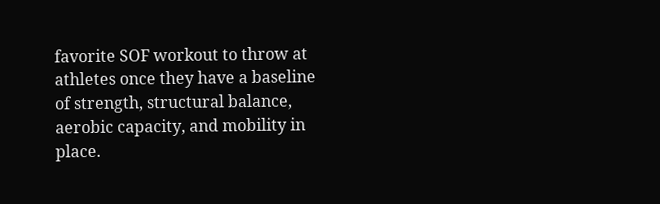favorite SOF workout to throw at athletes once they have a baseline of strength, structural balance, aerobic capacity, and mobility in place.